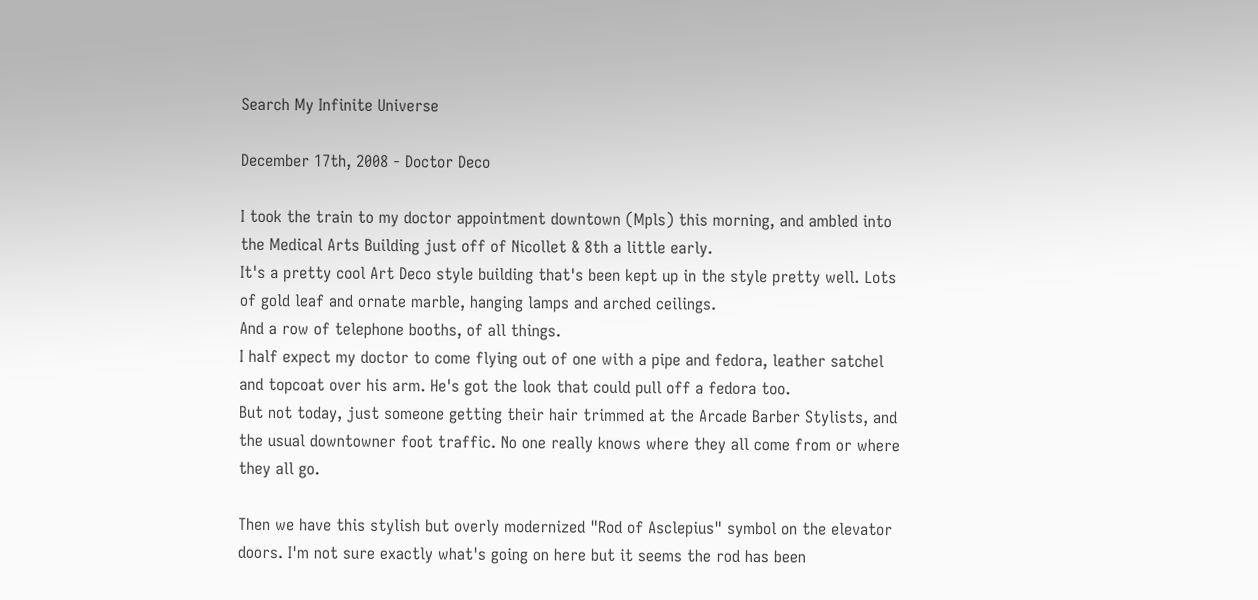Search My Infinite Universe

December 17th, 2008 - Doctor Deco

I took the train to my doctor appointment downtown (Mpls) this morning, and ambled into the Medical Arts Building just off of Nicollet & 8th a little early.
It's a pretty cool Art Deco style building that's been kept up in the style pretty well. Lots of gold leaf and ornate marble, hanging lamps and arched ceilings.
And a row of telephone booths, of all things.
I half expect my doctor to come flying out of one with a pipe and fedora, leather satchel and topcoat over his arm. He's got the look that could pull off a fedora too.
But not today, just someone getting their hair trimmed at the Arcade Barber Stylists, and the usual downtowner foot traffic. No one really knows where they all come from or where they all go.

Then we have this stylish but overly modernized "Rod of Asclepius" symbol on the elevator doors. I'm not sure exactly what's going on here but it seems the rod has been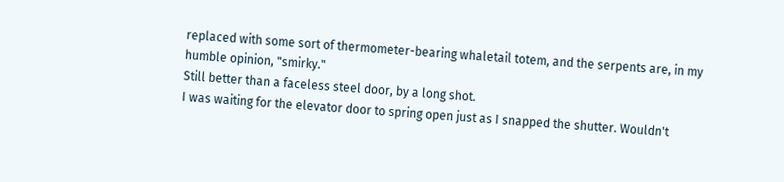replaced with some sort of thermometer-bearing whaletail totem, and the serpents are, in my humble opinion, "smirky."
Still better than a faceless steel door, by a long shot.
I was waiting for the elevator door to spring open just as I snapped the shutter. Wouldn't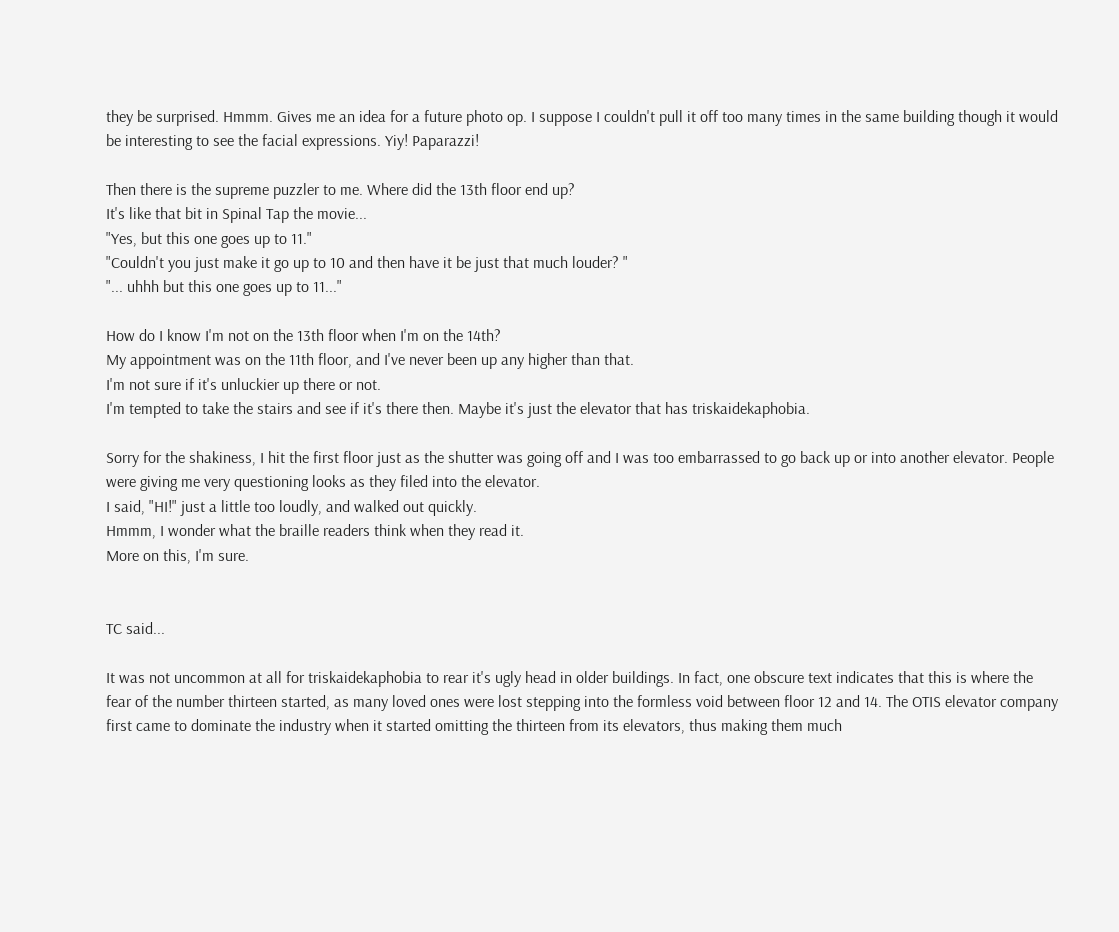they be surprised. Hmmm. Gives me an idea for a future photo op. I suppose I couldn't pull it off too many times in the same building though it would be interesting to see the facial expressions. Yiy! Paparazzi!

Then there is the supreme puzzler to me. Where did the 13th floor end up?
It's like that bit in Spinal Tap the movie...
"Yes, but this one goes up to 11."
"Couldn't you just make it go up to 10 and then have it be just that much louder? "
"... uhhh but this one goes up to 11..."

How do I know I'm not on the 13th floor when I'm on the 14th?
My appointment was on the 11th floor, and I've never been up any higher than that.
I'm not sure if it's unluckier up there or not.
I'm tempted to take the stairs and see if it's there then. Maybe it's just the elevator that has triskaidekaphobia.

Sorry for the shakiness, I hit the first floor just as the shutter was going off and I was too embarrassed to go back up or into another elevator. People were giving me very questioning looks as they filed into the elevator.
I said, "HI!" just a little too loudly, and walked out quickly.
Hmmm, I wonder what the braille readers think when they read it.
More on this, I'm sure.


TC said...

It was not uncommon at all for triskaidekaphobia to rear it's ugly head in older buildings. In fact, one obscure text indicates that this is where the fear of the number thirteen started, as many loved ones were lost stepping into the formless void between floor 12 and 14. The OTIS elevator company first came to dominate the industry when it started omitting the thirteen from its elevators, thus making them much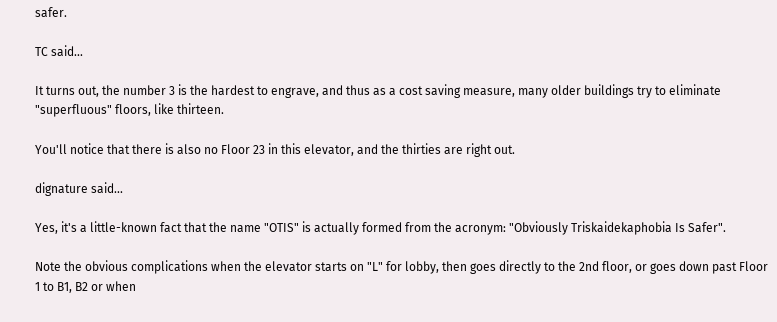safer.

TC said...

It turns out, the number 3 is the hardest to engrave, and thus as a cost saving measure, many older buildings try to eliminate "superfluous" floors, like thirteen.

You'll notice that there is also no Floor 23 in this elevator, and the thirties are right out.

dignature said...

Yes, it's a little-known fact that the name "OTIS" is actually formed from the acronym: "Obviously Triskaidekaphobia Is Safer".

Note the obvious complications when the elevator starts on "L" for lobby, then goes directly to the 2nd floor, or goes down past Floor 1 to B1, B2 or when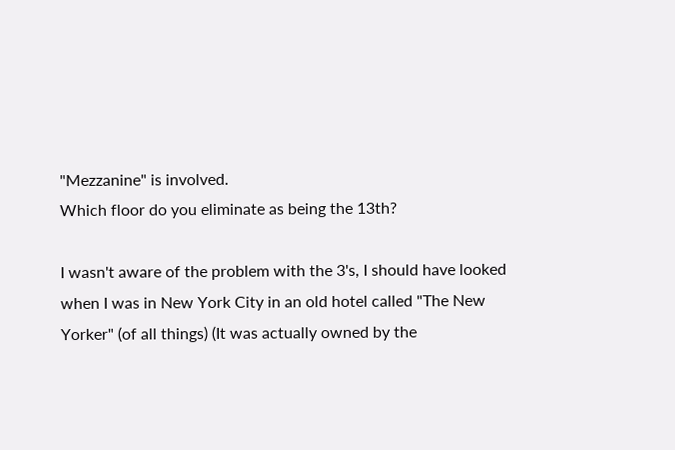"Mezzanine" is involved.
Which floor do you eliminate as being the 13th?

I wasn't aware of the problem with the 3's, I should have looked when I was in New York City in an old hotel called "The New Yorker" (of all things) (It was actually owned by the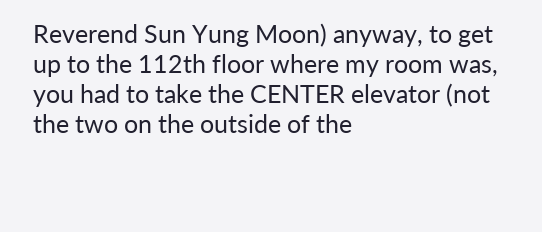Reverend Sun Yung Moon) anyway, to get up to the 112th floor where my room was, you had to take the CENTER elevator (not the two on the outside of the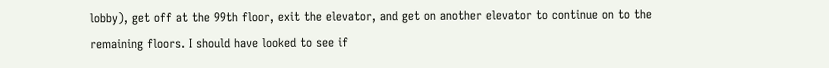lobby), get off at the 99th floor, exit the elevator, and get on another elevator to continue on to the remaining floors. I should have looked to see if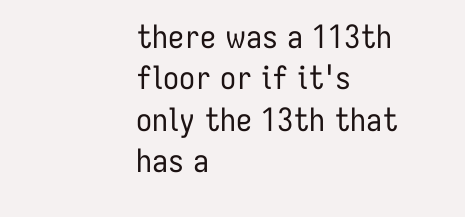there was a 113th floor or if it's only the 13th that has a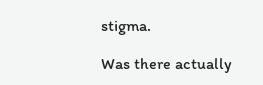stigma.

Was there actually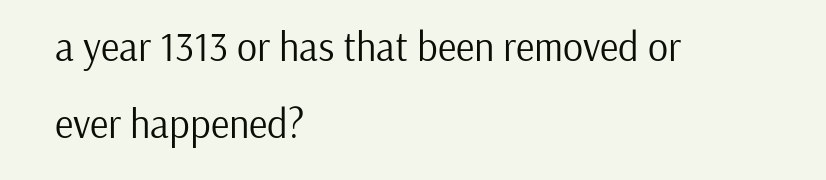a year 1313 or has that been removed or ever happened?